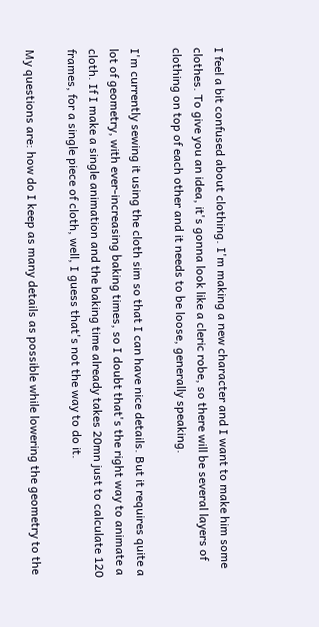I feel a bit confused about clothing. I'm making a new character and I want to make him some clothes. To give you an idea, it's gonna look like a cleric robe, so there will be several layers of clothing on top of each other and it needs to be loose, generally speaking.

I'm currently sewing it using the cloth sim so that I can have nice details. But it requires quite a lot of geometry, with ever-increasing baking times, so I doubt that's the right way to animate a cloth. If I make a single animation and the baking time already takes 20mn just to calculate 120 frames, for a single piece of cloth, well, I guess that's not the way to do it.

My questions are: how do I keep as many details as possible while lowering the geometry to the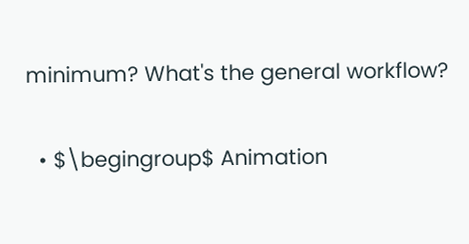minimum? What's the general workflow?

  • $\begingroup$ Animation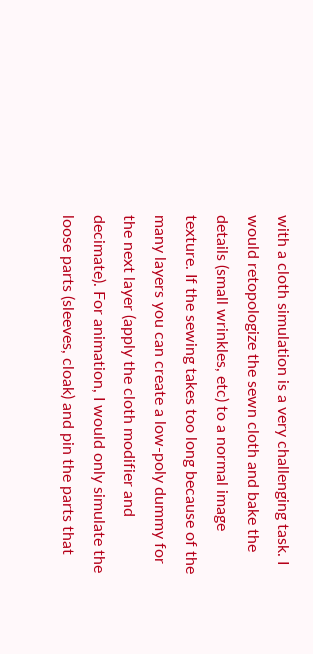with a cloth simulation is a very challenging task. I would retopologize the sewn cloth and bake the details (small wrinkles, etc) to a normal image texture. If the sewing takes too long because of the many layers you can create a low-poly dummy for the next layer (apply the cloth modifier and decimate). For animation, I would only simulate the loose parts (sleeves, cloak) and pin the parts that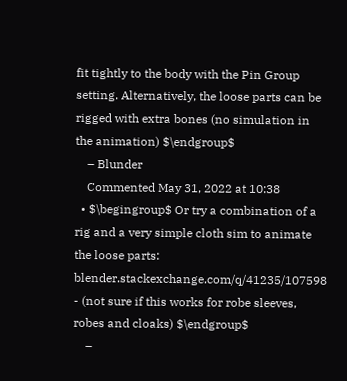fit tightly to the body with the Pin Group setting. Alternatively, the loose parts can be rigged with extra bones (no simulation in the animation) $\endgroup$
    – Blunder
    Commented May 31, 2022 at 10:38
  • $\begingroup$ Or try a combination of a rig and a very simple cloth sim to animate the loose parts: blender.stackexchange.com/q/41235/107598 - (not sure if this works for robe sleeves, robes and cloaks) $\endgroup$
    –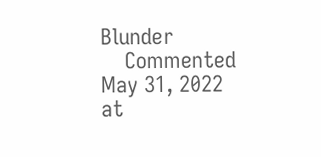Blunder
    Commented May 31, 2022 at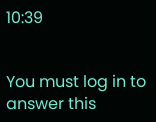10:39


You must log in to answer this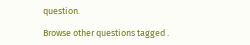question.

Browse other questions tagged .